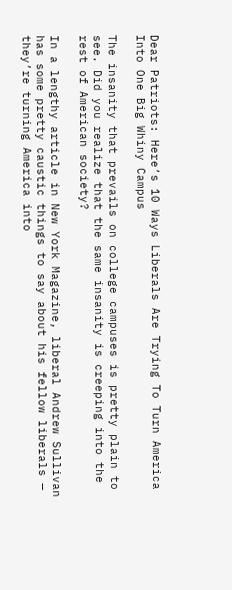Dear Patriots: Here’s 10 Ways Liberals Are Trying To Turn America Into One Big Whiny Campus

The insanity that prevails on college campuses is pretty plain to see. Did you realize that the same insanity is creeping into the rest of American society?

In a lengthy article in New York Magazine, liberal Andrew Sullivan has some pretty caustic things to say about his fellow liberals — they’re turning America into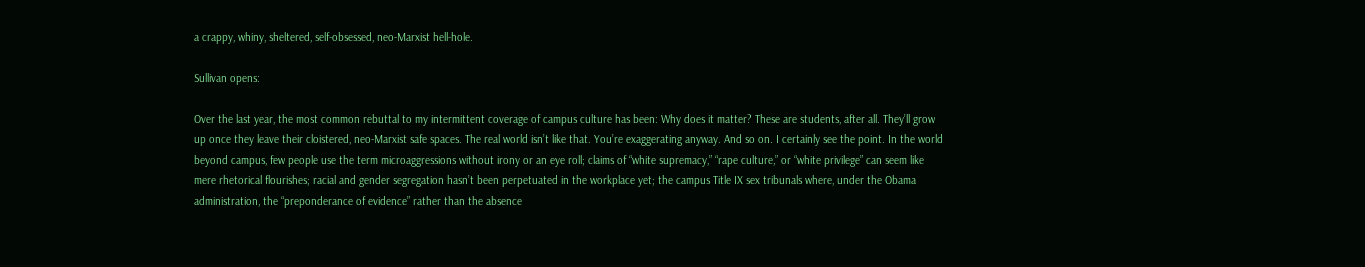a crappy, whiny, sheltered, self-obsessed, neo-Marxist hell-hole.

Sullivan opens:

Over the last year, the most common rebuttal to my intermittent coverage of campus culture has been: Why does it matter? These are students, after all. They’ll grow up once they leave their cloistered, neo-Marxist safe spaces. The real world isn’t like that. You’re exaggerating anyway. And so on. I certainly see the point. In the world beyond campus, few people use the term microaggressions without irony or an eye roll; claims of “white supremacy,” “rape culture,” or “white privilege” can seem like mere rhetorical flourishes; racial and gender segregation hasn’t been perpetuated in the workplace yet; the campus Title IX sex tribunals where, under the Obama administration, the “preponderance of evidence” rather than the absence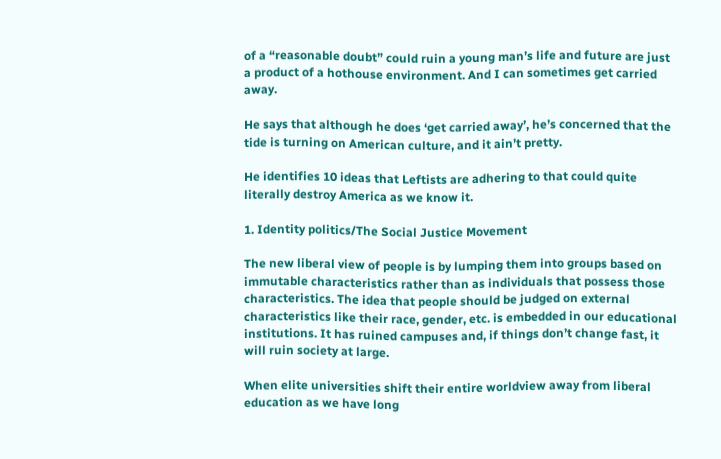of a “reasonable doubt” could ruin a young man’s life and future are just a product of a hothouse environment. And I can sometimes get carried away.

He says that although he does ‘get carried away’, he’s concerned that the tide is turning on American culture, and it ain’t pretty.

He identifies 10 ideas that Leftists are adhering to that could quite literally destroy America as we know it.

1. Identity politics/The Social Justice Movement

The new liberal view of people is by lumping them into groups based on immutable characteristics rather than as individuals that possess those characteristics. The idea that people should be judged on external characteristics like their race, gender, etc. is embedded in our educational institutions. It has ruined campuses and, if things don’t change fast, it will ruin society at large.

When elite universities shift their entire worldview away from liberal education as we have long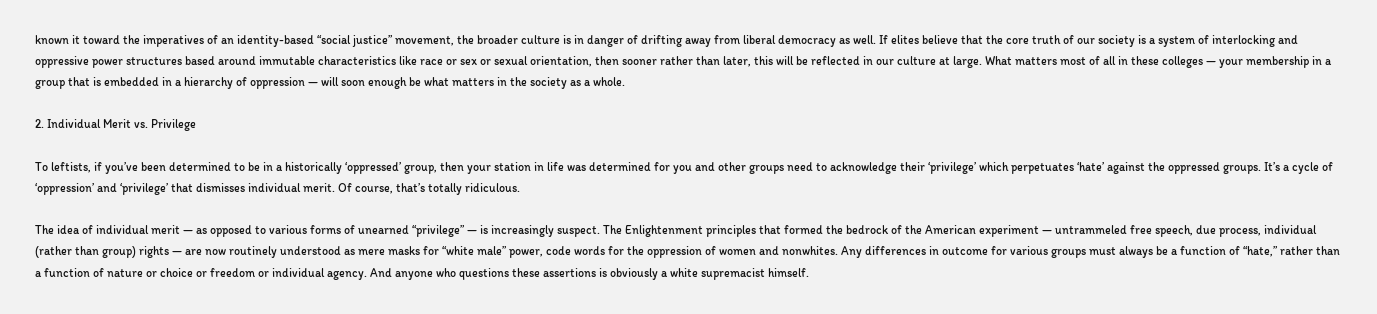known it toward the imperatives of an identity-based “social justice” movement, the broader culture is in danger of drifting away from liberal democracy as well. If elites believe that the core truth of our society is a system of interlocking and oppressive power structures based around immutable characteristics like race or sex or sexual orientation, then sooner rather than later, this will be reflected in our culture at large. What matters most of all in these colleges — your membership in a group that is embedded in a hierarchy of oppression — will soon enough be what matters in the society as a whole.

2. Individual Merit vs. Privilege

To leftists, if you’ve been determined to be in a historically ‘oppressed’ group, then your station in life was determined for you and other groups need to acknowledge their ‘privilege’ which perpetuates ‘hate’ against the oppressed groups. It’s a cycle of ‘oppression’ and ‘privilege’ that dismisses individual merit. Of course, that’s totally ridiculous.

The idea of individual merit — as opposed to various forms of unearned “privilege” — is increasingly suspect. The Enlightenment principles that formed the bedrock of the American experiment — untrammeled free speech, due process, individual (rather than group) rights — are now routinely understood as mere masks for “white male” power, code words for the oppression of women and nonwhites. Any differences in outcome for various groups must always be a function of “hate,” rather than a function of nature or choice or freedom or individual agency. And anyone who questions these assertions is obviously a white supremacist himself.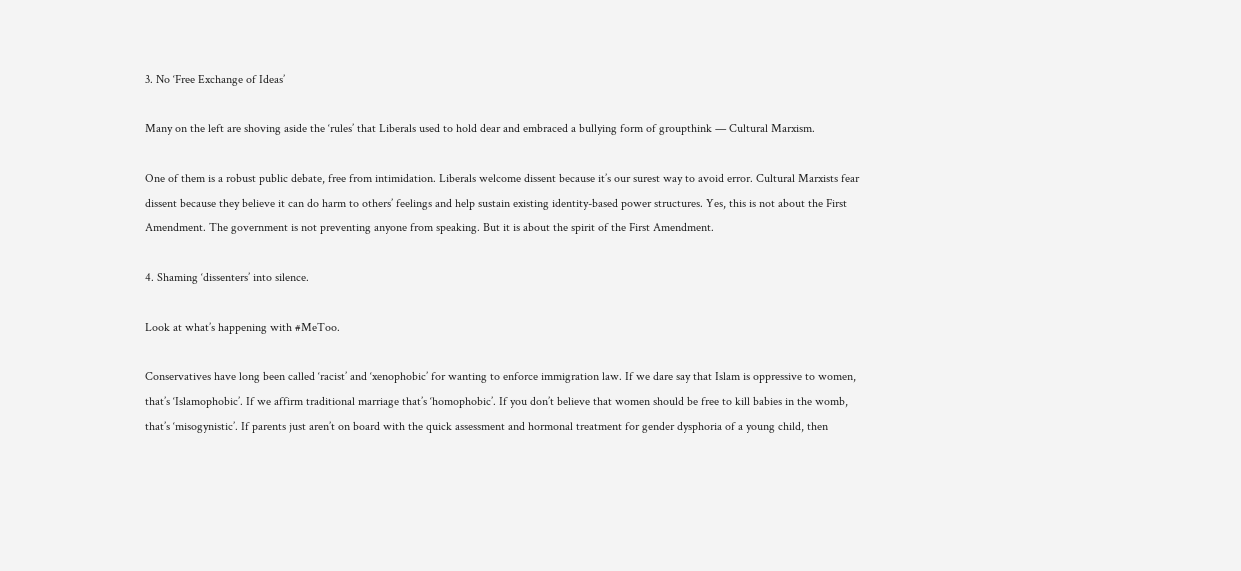3. No ‘Free Exchange of Ideas’

Many on the left are shoving aside the ‘rules’ that Liberals used to hold dear and embraced a bullying form of groupthink — Cultural Marxism.

One of them is a robust public debate, free from intimidation. Liberals welcome dissent because it’s our surest way to avoid error. Cultural Marxists fear dissent because they believe it can do harm to others’ feelings and help sustain existing identity-based power structures. Yes, this is not about the First Amendment. The government is not preventing anyone from speaking. But it is about the spirit of the First Amendment.

4. Shaming ‘dissenters’ into silence.

Look at what’s happening with #MeToo.

Conservatives have long been called ‘racist’ and ‘xenophobic’ for wanting to enforce immigration law. If we dare say that Islam is oppressive to women, that’s ‘Islamophobic’. If we affirm traditional marriage that’s ‘homophobic’. If you don’t believe that women should be free to kill babies in the womb, that’s ‘misogynistic’. If parents just aren’t on board with the quick assessment and hormonal treatment for gender dysphoria of a young child, then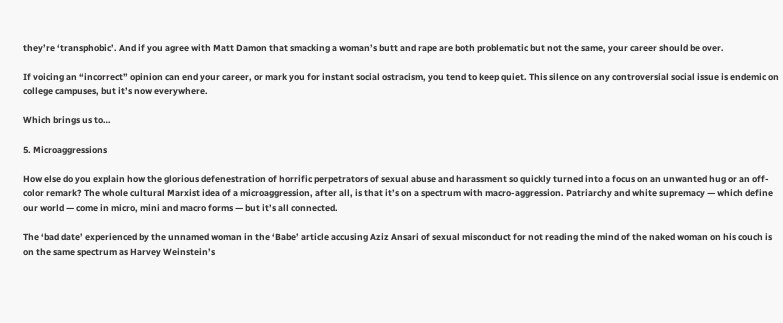they’re ‘transphobic’. And if you agree with Matt Damon that smacking a woman’s butt and rape are both problematic but not the same, your career should be over.

If voicing an “incorrect” opinion can end your career, or mark you for instant social ostracism, you tend to keep quiet. This silence on any controversial social issue is endemic on college campuses, but it’s now everywhere.

Which brings us to…

5. Microaggressions

How else do you explain how the glorious defenestration of horrific perpetrators of sexual abuse and harassment so quickly turned into a focus on an unwanted hug or an off-color remark? The whole cultural Marxist idea of a microaggression, after all, is that it’s on a spectrum with macro-aggression. Patriarchy and white supremacy — which define our world — come in micro, mini and macro forms — but it’s all connected.

The ‘bad date’ experienced by the unnamed woman in the ‘Babe’ article accusing Aziz Ansari of sexual misconduct for not reading the mind of the naked woman on his couch is on the same spectrum as Harvey Weinstein’s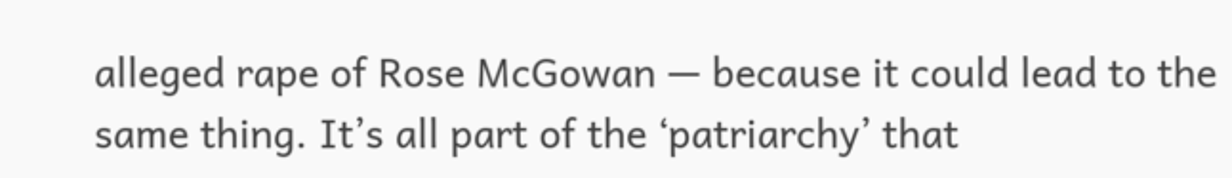alleged rape of Rose McGowan — because it could lead to the same thing. It’s all part of the ‘patriarchy’ that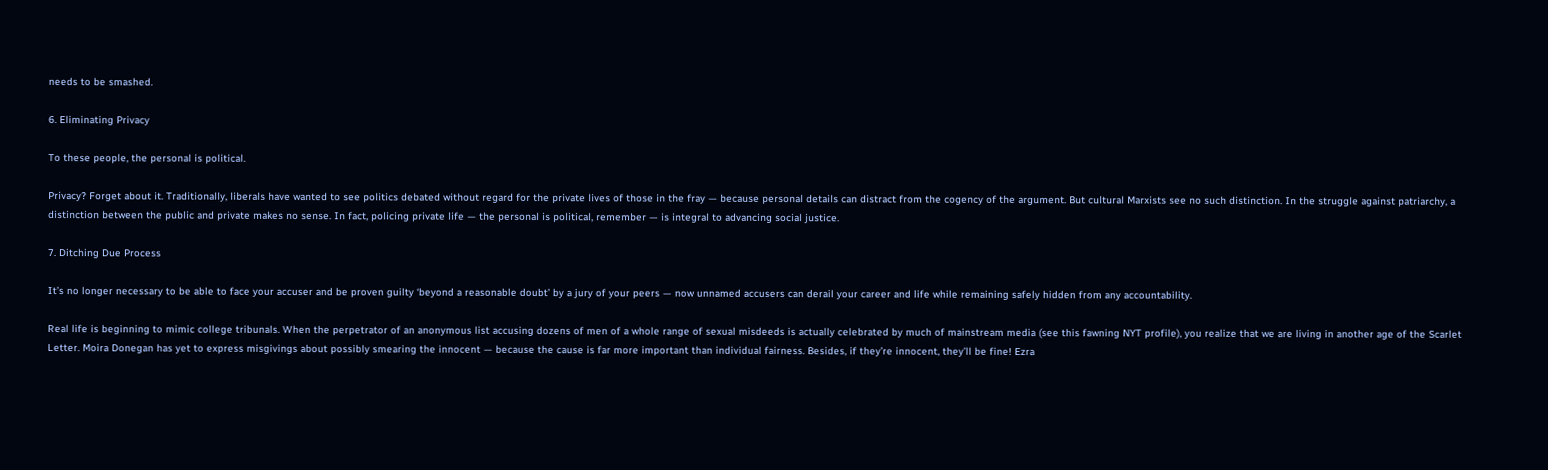needs to be smashed.

6. Eliminating Privacy

To these people, the personal is political.

Privacy? Forget about it. Traditionally, liberals have wanted to see politics debated without regard for the private lives of those in the fray — because personal details can distract from the cogency of the argument. But cultural Marxists see no such distinction. In the struggle against patriarchy, a distinction between the public and private makes no sense. In fact, policing private life — the personal is political, remember — is integral to advancing social justice.

7. Ditching Due Process

It’s no longer necessary to be able to face your accuser and be proven guilty ‘beyond a reasonable doubt’ by a jury of your peers — now unnamed accusers can derail your career and life while remaining safely hidden from any accountability.

Real life is beginning to mimic college tribunals. When the perpetrator of an anonymous list accusing dozens of men of a whole range of sexual misdeeds is actually celebrated by much of mainstream media (see this fawning NYT profile), you realize that we are living in another age of the Scarlet Letter. Moira Donegan has yet to express misgivings about possibly smearing the innocent — because the cause is far more important than individual fairness. Besides, if they’re innocent, they’ll be fine! Ezra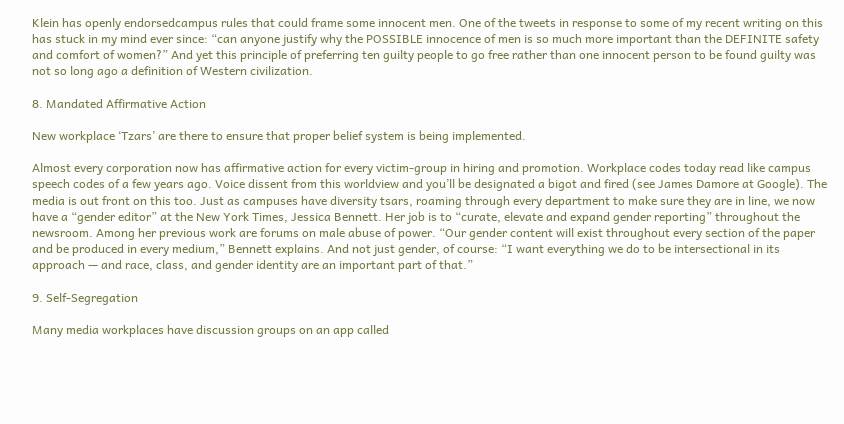Klein has openly endorsedcampus rules that could frame some innocent men. One of the tweets in response to some of my recent writing on this has stuck in my mind ever since: “can anyone justify why the POSSIBLE innocence of men is so much more important than the DEFINITE safety and comfort of women?” And yet this principle of preferring ten guilty people to go free rather than one innocent person to be found guilty was not so long ago a definition of Western civilization.

8. Mandated Affirmative Action

New workplace ‘Tzars’ are there to ensure that proper belief system is being implemented.

Almost every corporation now has affirmative action for every victim-group in hiring and promotion. Workplace codes today read like campus speech codes of a few years ago. Voice dissent from this worldview and you’ll be designated a bigot and fired (see James Damore at Google). The media is out front on this too. Just as campuses have diversity tsars, roaming through every department to make sure they are in line, we now have a “gender editor” at the New York Times, Jessica Bennett. Her job is to “curate, elevate and expand gender reporting” throughout the newsroom. Among her previous work are forums on male abuse of power. “Our gender content will exist throughout every section of the paper and be produced in every medium,” Bennett explains. And not just gender, of course: “I want everything we do to be intersectional in its approach — and race, class, and gender identity are an important part of that.”

9. Self-Segregation

Many media workplaces have discussion groups on an app called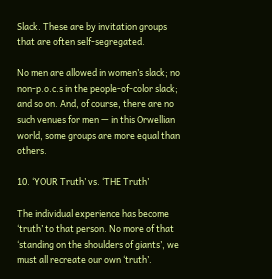Slack. These are by invitation groups that are often self-segregated.

No men are allowed in women’s slack; no non-p.o.c.s in the people-of-color slack; and so on. And, of course, there are no such venues for men — in this Orwellian world, some groups are more equal than others.

10. ‘YOUR Truth’ vs. ‘THE Truth’

The individual experience has become ‘truth’ to that person. No more of that ‘standing on the shoulders of giants’, we must all recreate our own ‘truth’.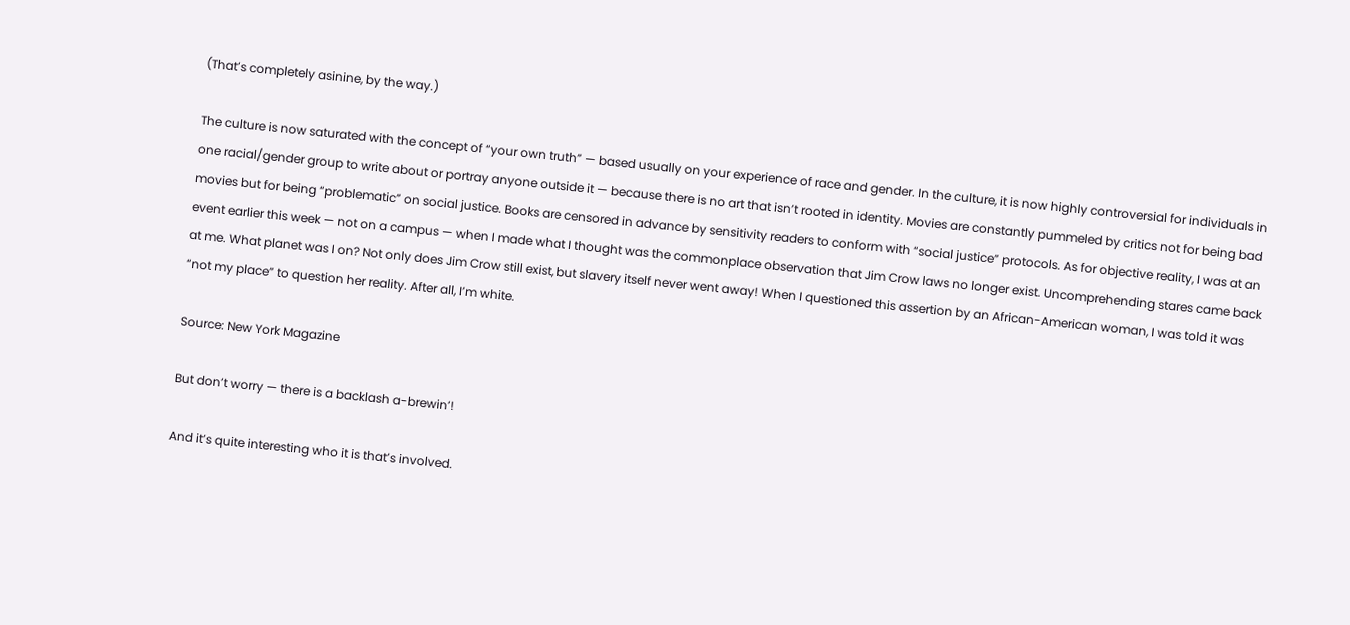(That’s completely asinine, by the way.)

The culture is now saturated with the concept of “your own truth” — based usually on your experience of race and gender. In the culture, it is now highly controversial for individuals in one racial/gender group to write about or portray anyone outside it — because there is no art that isn’t rooted in identity. Movies are constantly pummeled by critics not for being bad movies but for being “problematic” on social justice. Books are censored in advance by sensitivity readers to conform with “social justice” protocols. As for objective reality, I was at an event earlier this week — not on a campus — when I made what I thought was the commonplace observation that Jim Crow laws no longer exist. Uncomprehending stares came back at me. What planet was I on? Not only does Jim Crow still exist, but slavery itself never went away! When I questioned this assertion by an African-American woman, I was told it was “not my place” to question her reality. After all, I’m white.

Source: New York Magazine

But don’t worry — there is a backlash a-brewin’!

And it’s quite interesting who it is that’s involved.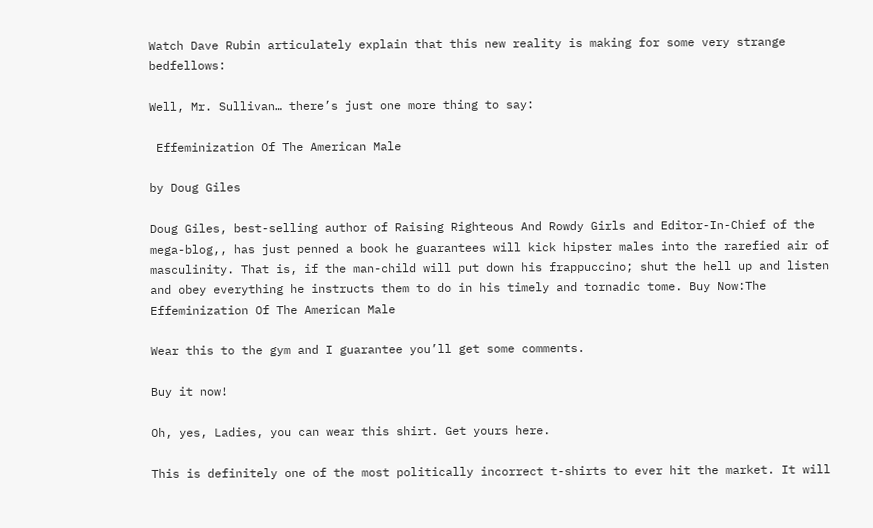Watch Dave Rubin articulately explain that this new reality is making for some very strange bedfellows:

Well, Mr. Sullivan… there’s just one more thing to say:

 Effeminization Of The American Male

by Doug Giles

Doug Giles, best-selling author of Raising Righteous And Rowdy Girls and Editor-In-Chief of the mega-blog,, has just penned a book he guarantees will kick hipster males into the rarefied air of masculinity. That is, if the man-child will put down his frappuccino; shut the hell up and listen and obey everything he instructs them to do in his timely and tornadic tome. Buy Now:The Effeminization Of The American Male

Wear this to the gym and I guarantee you’ll get some comments.

Buy it now!

Oh, yes, Ladies, you can wear this shirt. Get yours here.

This is definitely one of the most politically incorrect t-shirts to ever hit the market. It will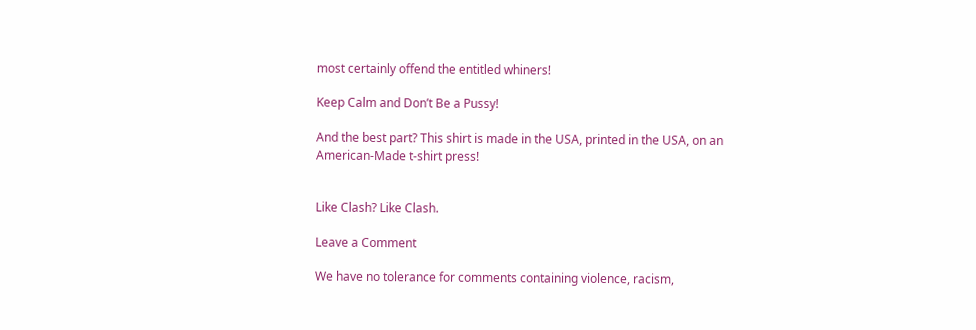most certainly offend the entitled whiners!

Keep Calm and Don’t Be a Pussy!

And the best part? This shirt is made in the USA, printed in the USA, on an American-Made t-shirt press!


Like Clash? Like Clash.

Leave a Comment

We have no tolerance for comments containing violence, racism,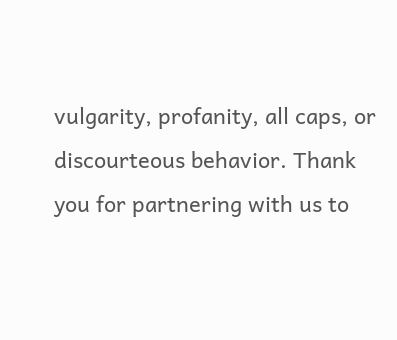vulgarity, profanity, all caps, or discourteous behavior. Thank you for partnering with us to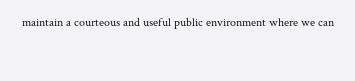maintain a courteous and useful public environment where we can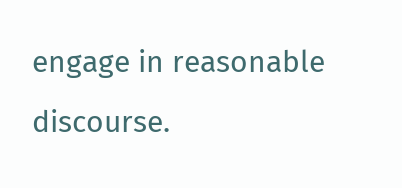engage in reasonable discourse.